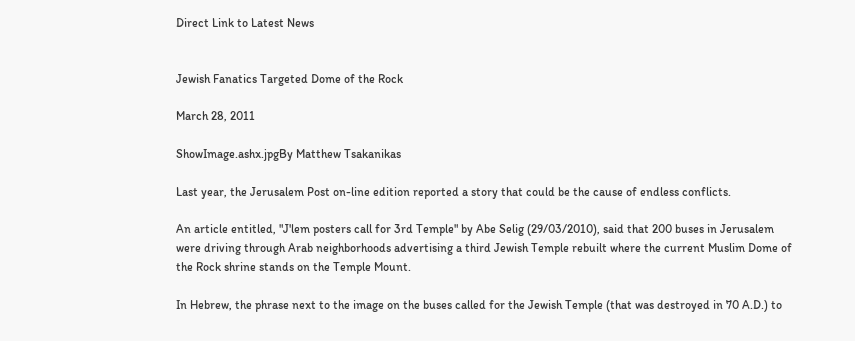Direct Link to Latest News


Jewish Fanatics Targeted Dome of the Rock

March 28, 2011

ShowImage.ashx.jpgBy Matthew Tsakanikas

Last year, the Jerusalem Post on-line edition reported a story that could be the cause of endless conflicts.

An article entitled, "J'lem posters call for 3rd Temple" by Abe Selig (29/03/2010), said that 200 buses in Jerusalem were driving through Arab neighborhoods advertising a third Jewish Temple rebuilt where the current Muslim Dome of the Rock shrine stands on the Temple Mount.

In Hebrew, the phrase next to the image on the buses called for the Jewish Temple (that was destroyed in 70 A.D.) to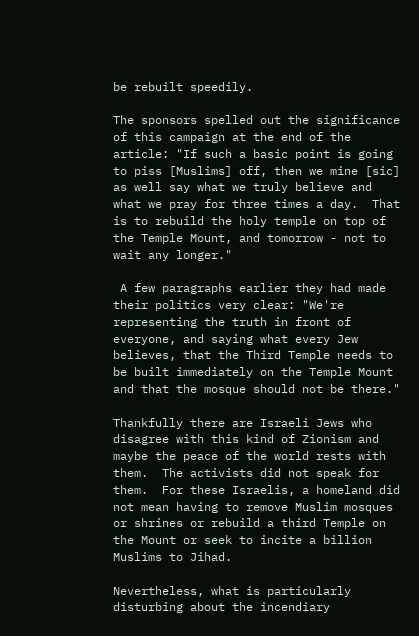be rebuilt speedily.

The sponsors spelled out the significance of this campaign at the end of the article: "If such a basic point is going to piss [Muslims] off, then we mine [sic] as well say what we truly believe and what we pray for three times a day.  That is to rebuild the holy temple on top of the Temple Mount, and tomorrow - not to wait any longer."

 A few paragraphs earlier they had made their politics very clear: "We're representing the truth in front of everyone, and saying what every Jew believes, that the Third Temple needs to be built immediately on the Temple Mount and that the mosque should not be there."

Thankfully there are Israeli Jews who disagree with this kind of Zionism and maybe the peace of the world rests with them.  The activists did not speak for them.  For these Israelis, a homeland did not mean having to remove Muslim mosques or shrines or rebuild a third Temple on the Mount or seek to incite a billion Muslims to Jihad.

Nevertheless, what is particularly disturbing about the incendiary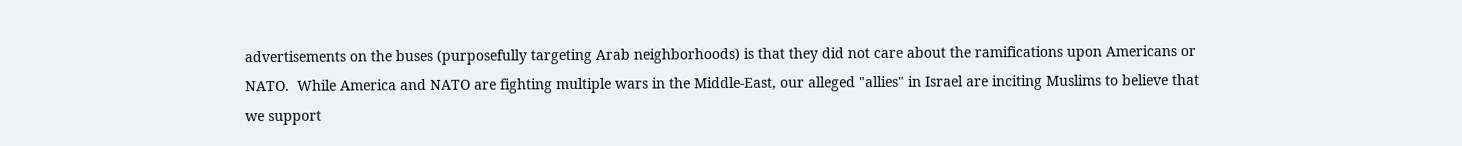advertisements on the buses (purposefully targeting Arab neighborhoods) is that they did not care about the ramifications upon Americans or NATO.  While America and NATO are fighting multiple wars in the Middle-East, our alleged "allies" in Israel are inciting Muslims to believe that we support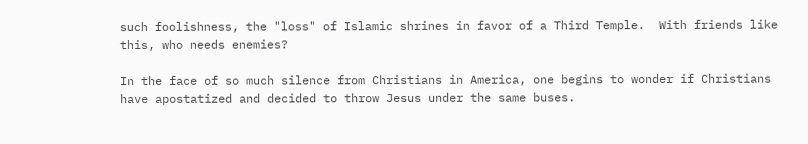such foolishness, the "loss" of Islamic shrines in favor of a Third Temple.  With friends like this, who needs enemies?

In the face of so much silence from Christians in America, one begins to wonder if Christians have apostatized and decided to throw Jesus under the same buses.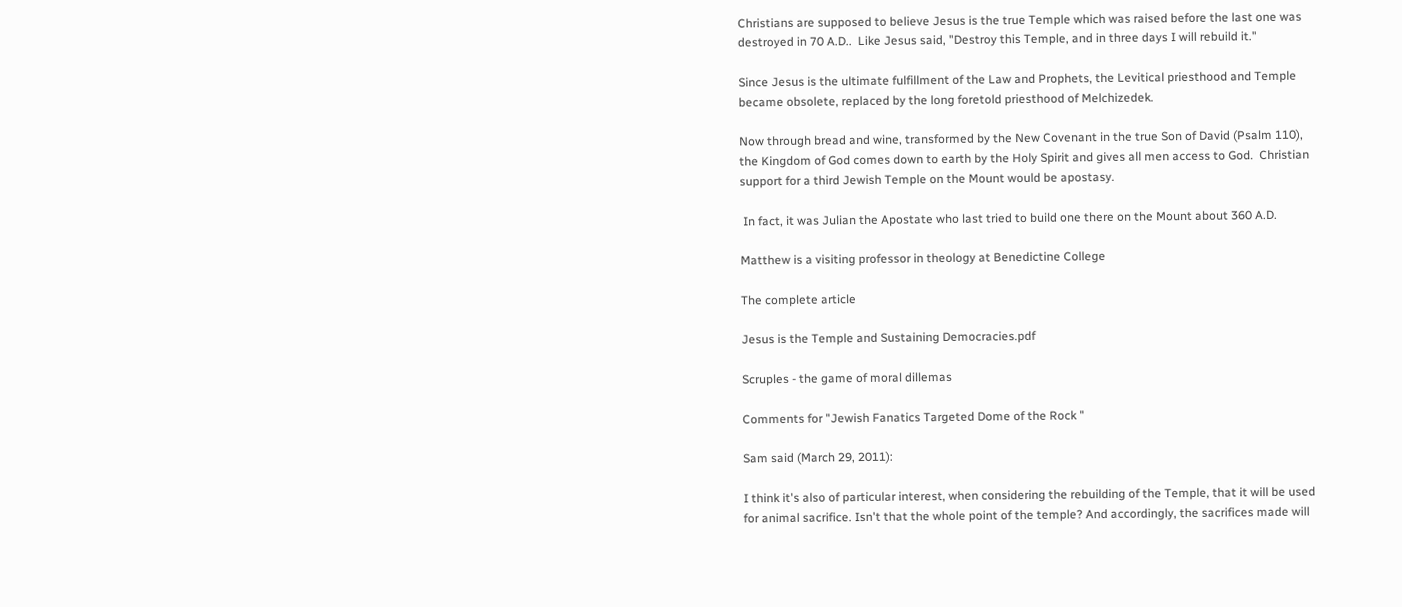Christians are supposed to believe Jesus is the true Temple which was raised before the last one was destroyed in 70 A.D..  Like Jesus said, "Destroy this Temple, and in three days I will rebuild it."

Since Jesus is the ultimate fulfillment of the Law and Prophets, the Levitical priesthood and Temple became obsolete, replaced by the long foretold priesthood of Melchizedek.

Now through bread and wine, transformed by the New Covenant in the true Son of David (Psalm 110), the Kingdom of God comes down to earth by the Holy Spirit and gives all men access to God.  Christian support for a third Jewish Temple on the Mount would be apostasy.

 In fact, it was Julian the Apostate who last tried to build one there on the Mount about 360 A.D.

Matthew is a visiting professor in theology at Benedictine College

The complete article

Jesus is the Temple and Sustaining Democracies.pdf

Scruples - the game of moral dillemas

Comments for "Jewish Fanatics Targeted Dome of the Rock "

Sam said (March 29, 2011):

I think it's also of particular interest, when considering the rebuilding of the Temple, that it will be used for animal sacrifice. Isn't that the whole point of the temple? And accordingly, the sacrifices made will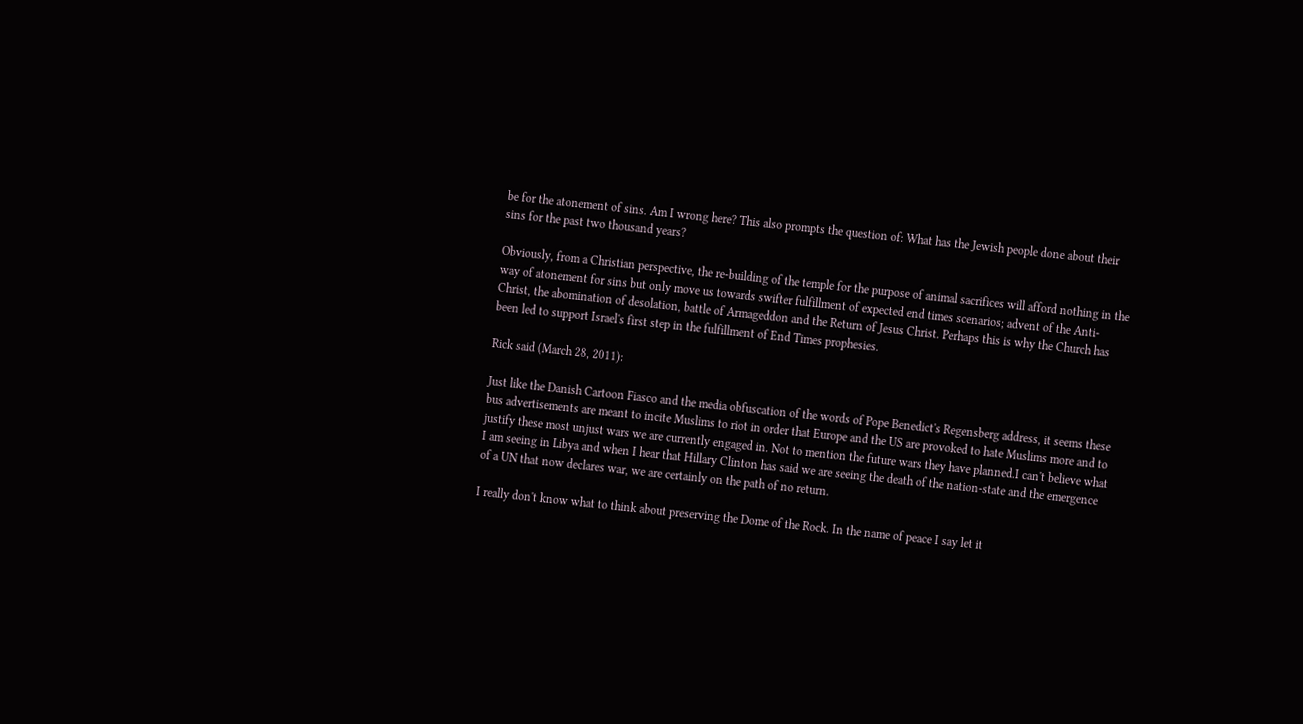be for the atonement of sins. Am I wrong here? This also prompts the question of: What has the Jewish people done about their sins for the past two thousand years?

Obviously, from a Christian perspective, the re-building of the temple for the purpose of animal sacrifices will afford nothing in the way of atonement for sins but only move us towards swifter fulfillment of expected end times scenarios; advent of the Anti-Christ, the abomination of desolation, battle of Armageddon and the Return of Jesus Christ. Perhaps this is why the Church has been led to support Israel's first step in the fulfillment of End Times prophesies.

Rick said (March 28, 2011):

Just like the Danish Cartoon Fiasco and the media obfuscation of the words of Pope Benedict's Regensberg address, it seems these bus advertisements are meant to incite Muslims to riot in order that Europe and the US are provoked to hate Muslims more and to justify these most unjust wars we are currently engaged in. Not to mention the future wars they have planned.I can't believe what I am seeing in Libya and when I hear that Hillary Clinton has said we are seeing the death of the nation-state and the emergence of a UN that now declares war, we are certainly on the path of no return.

I really don't know what to think about preserving the Dome of the Rock. In the name of peace I say let it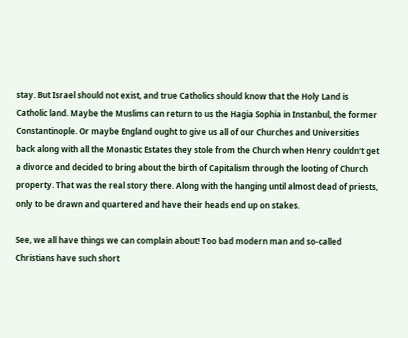stay. But Israel should not exist, and true Catholics should know that the Holy Land is Catholic land. Maybe the Muslims can return to us the Hagia Sophia in Instanbul, the former Constantinople. Or maybe England ought to give us all of our Churches and Universities back along with all the Monastic Estates they stole from the Church when Henry couldn't get a divorce and decided to bring about the birth of Capitalism through the looting of Church property. That was the real story there. Along with the hanging until almost dead of priests, only to be drawn and quartered and have their heads end up on stakes.

See, we all have things we can complain about! Too bad modern man and so-called Christians have such short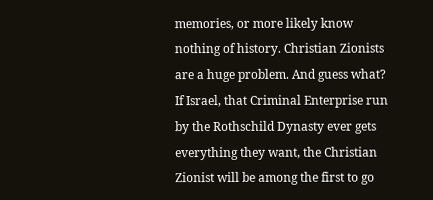memories, or more likely know nothing of history. Christian Zionists are a huge problem. And guess what? If Israel, that Criminal Enterprise run by the Rothschild Dynasty ever gets everything they want, the Christian Zionist will be among the first to go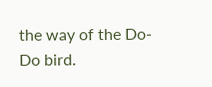the way of the Do-Do bird.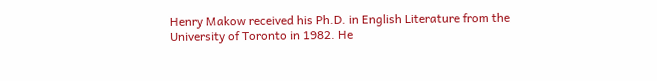Henry Makow received his Ph.D. in English Literature from the University of Toronto in 1982. He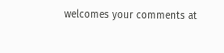welcomes your comments at